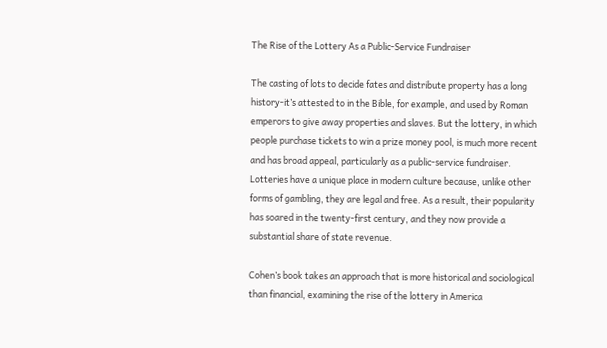The Rise of the Lottery As a Public-Service Fundraiser

The casting of lots to decide fates and distribute property has a long history-it’s attested to in the Bible, for example, and used by Roman emperors to give away properties and slaves. But the lottery, in which people purchase tickets to win a prize money pool, is much more recent and has broad appeal, particularly as a public-service fundraiser. Lotteries have a unique place in modern culture because, unlike other forms of gambling, they are legal and free. As a result, their popularity has soared in the twenty-first century, and they now provide a substantial share of state revenue.

Cohen’s book takes an approach that is more historical and sociological than financial, examining the rise of the lottery in America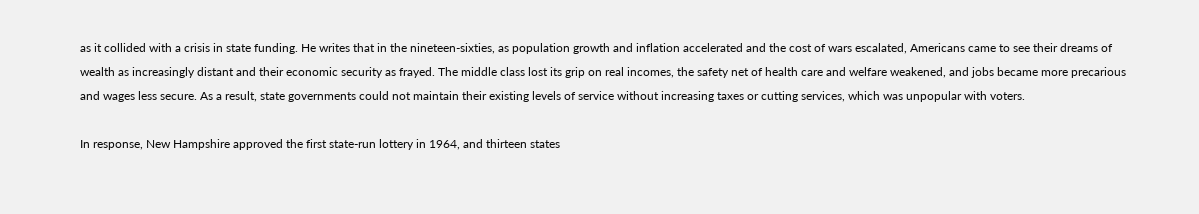as it collided with a crisis in state funding. He writes that in the nineteen-sixties, as population growth and inflation accelerated and the cost of wars escalated, Americans came to see their dreams of wealth as increasingly distant and their economic security as frayed. The middle class lost its grip on real incomes, the safety net of health care and welfare weakened, and jobs became more precarious and wages less secure. As a result, state governments could not maintain their existing levels of service without increasing taxes or cutting services, which was unpopular with voters.

In response, New Hampshire approved the first state-run lottery in 1964, and thirteen states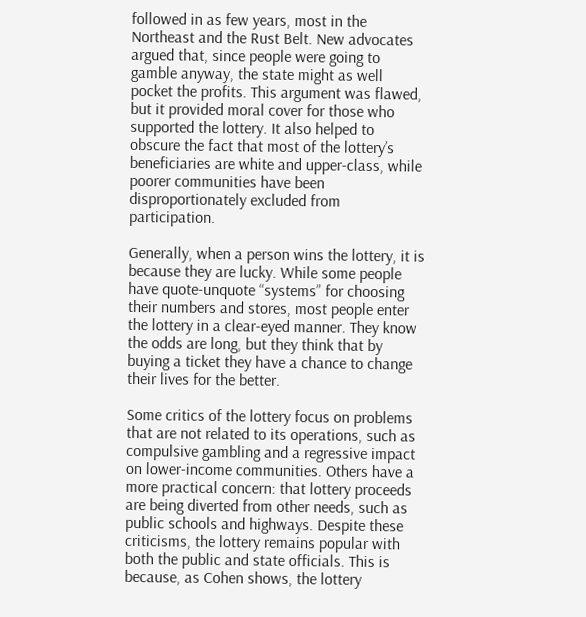followed in as few years, most in the Northeast and the Rust Belt. New advocates argued that, since people were going to gamble anyway, the state might as well pocket the profits. This argument was flawed, but it provided moral cover for those who supported the lottery. It also helped to obscure the fact that most of the lottery’s beneficiaries are white and upper-class, while poorer communities have been disproportionately excluded from participation.

Generally, when a person wins the lottery, it is because they are lucky. While some people have quote-unquote “systems” for choosing their numbers and stores, most people enter the lottery in a clear-eyed manner. They know the odds are long, but they think that by buying a ticket they have a chance to change their lives for the better.

Some critics of the lottery focus on problems that are not related to its operations, such as compulsive gambling and a regressive impact on lower-income communities. Others have a more practical concern: that lottery proceeds are being diverted from other needs, such as public schools and highways. Despite these criticisms, the lottery remains popular with both the public and state officials. This is because, as Cohen shows, the lottery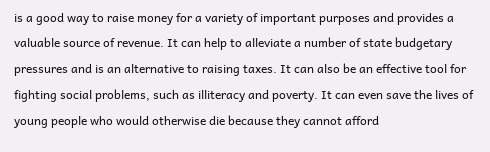is a good way to raise money for a variety of important purposes and provides a valuable source of revenue. It can help to alleviate a number of state budgetary pressures and is an alternative to raising taxes. It can also be an effective tool for fighting social problems, such as illiteracy and poverty. It can even save the lives of young people who would otherwise die because they cannot afford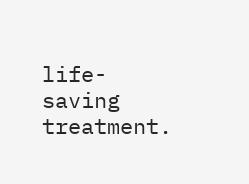life-saving treatment.